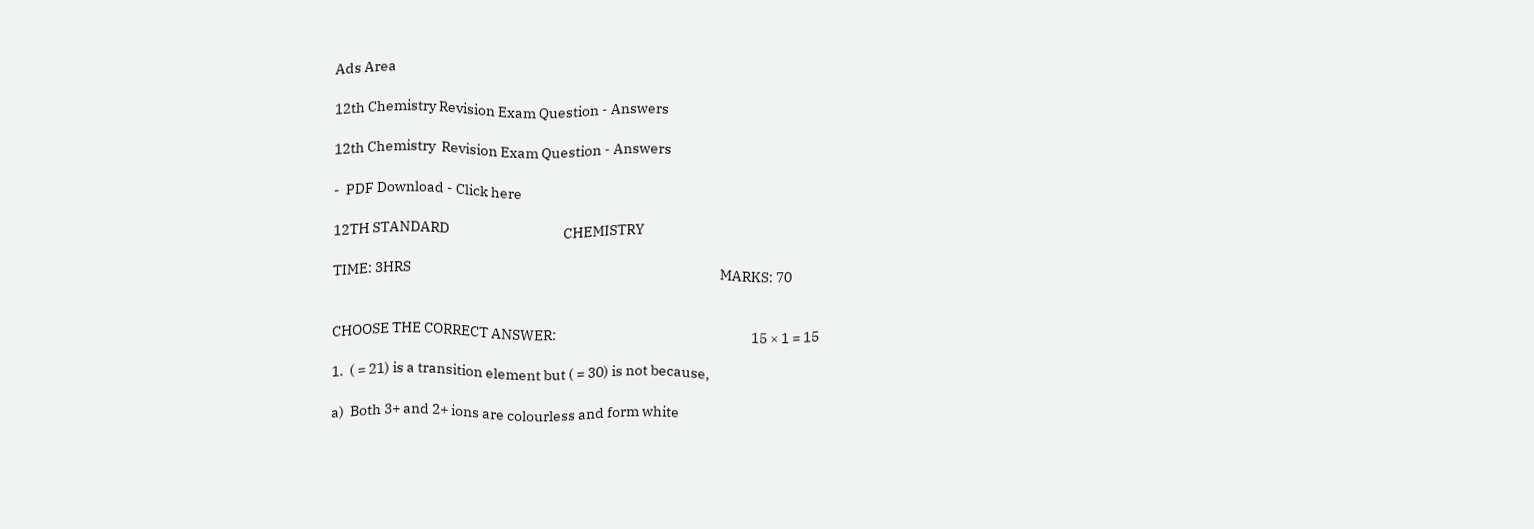Ads Area

12th Chemistry Revision Exam Question - Answers

12th Chemistry  Revision Exam Question - Answers

-  PDF Download - Click here

12TH STANDARD                                      CHEMISTRY

TIME: 3HRS                                                                                                       MARKS: 70


CHOOSE THE CORRECT ANSWER:                                                                 15 × 1 = 15

1.  ( = 21) is a transition element but ( = 30) is not because,

a)  Both 3+ and 2+ ions are colourless and form white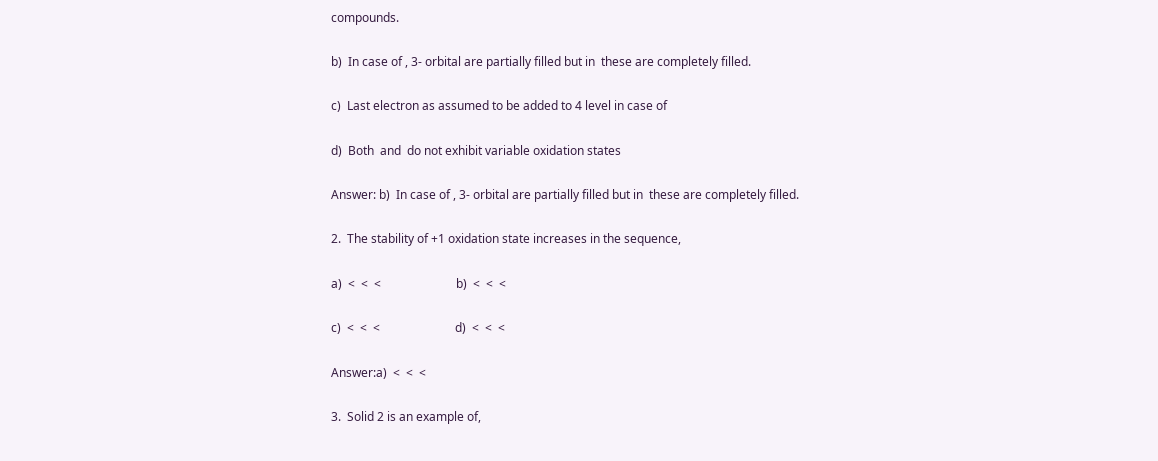compounds.

b)  In case of , 3- orbital are partially filled but in  these are completely filled.

c)  Last electron as assumed to be added to 4 level in case of

d)  Both  and  do not exhibit variable oxidation states

Answer: b)  In case of , 3- orbital are partially filled but in  these are completely filled.

2.  The stability of +1 oxidation state increases in the sequence,

a)  <  <  <                         b)  <  <  <

c)  <  <  <                         d)  <  <  <

Answer:a)  <  <  <

3.  Solid 2 is an example of,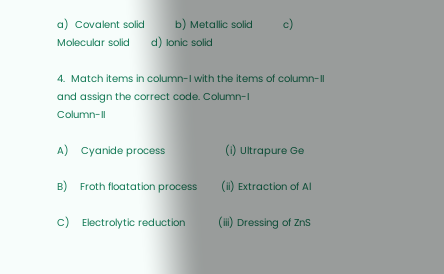a)  Covalent solid          b) Metallic solid          c) Molecular solid       d) Ionic solid

4.  Match items in column-I with the items of column-II and assign the correct code. Column-I                                                Column-II

A)    Cyanide process                    (i) Ultrapure Ge

B)    Froth floatation process        (ii) Extraction of Al

C)    Electrolytic reduction           (iii) Dressing of ZnS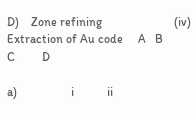D)    Zone refining                        (iv) Extraction of Au code     A   B          C         D

a)                  i           ii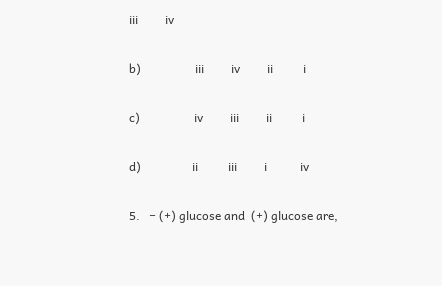iii         iv

b)                  iii         iv         ii          i

c)                  iv         iii         ii          i

d)                 ii          iii         i           iv

5.   − (+) glucose and  (+) glucose are,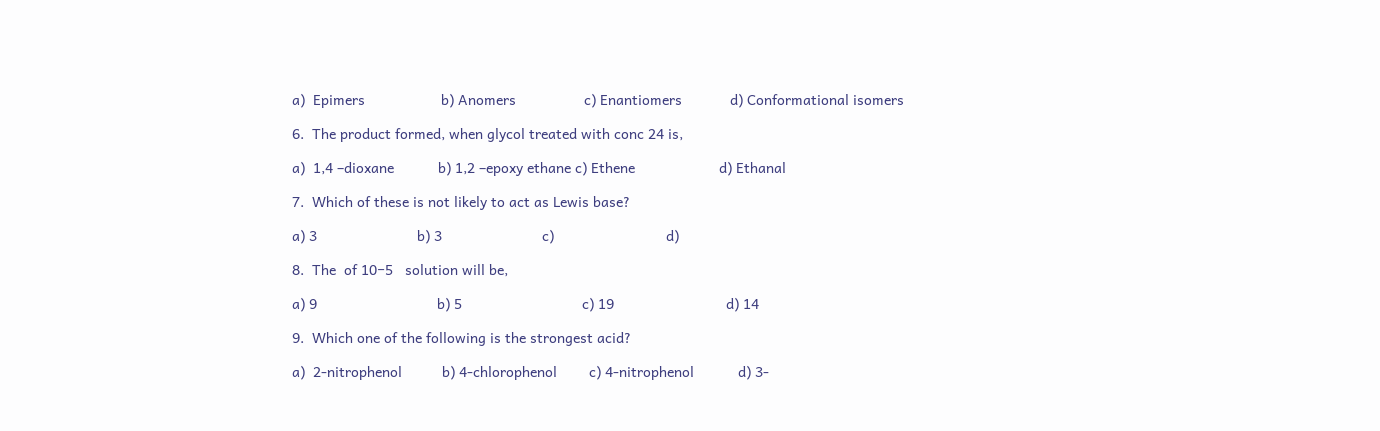a)  Epimers                   b) Anomers                 c) Enantiomers            d) Conformational isomers

6.  The product formed, when glycol treated with conc 24 is,

a)  1,4 –dioxane           b) 1,2 –epoxy ethane c) Ethene                     d) Ethanal

7.  Which of these is not likely to act as Lewis base?

a) 3                         b) 3                         c)                            d)

8.  The  of 10−5   solution will be,

a) 9                              b) 5                              c) 19                            d) 14

9.  Which one of the following is the strongest acid?

a)  2-nitrophenol          b) 4-chlorophenol        c) 4-nitrophenol           d) 3-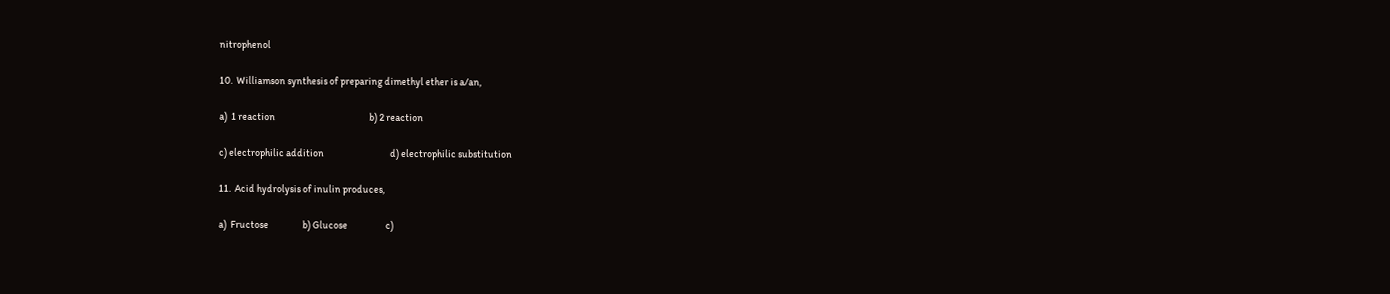nitrophenol

10.  Williamson synthesis of preparing dimethyl ether is a/an,

a)  1 reaction                                               b) 2 reaction

c) electrophilic addition                                 d) electrophilic substitution

11.  Acid hydrolysis of inulin produces,

a)  Fructose                 b) Glucose                   c)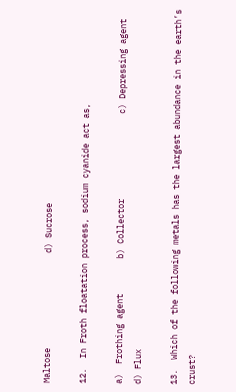Maltose                   d) Sucrose

12.  In Froth floatation process, sodium cyanide act as,

a)  Frothing agent       b) Collector                 c) Depressing agent     d) Flux

13.  Which of the following metals has the largest abundance in the earth’s crust?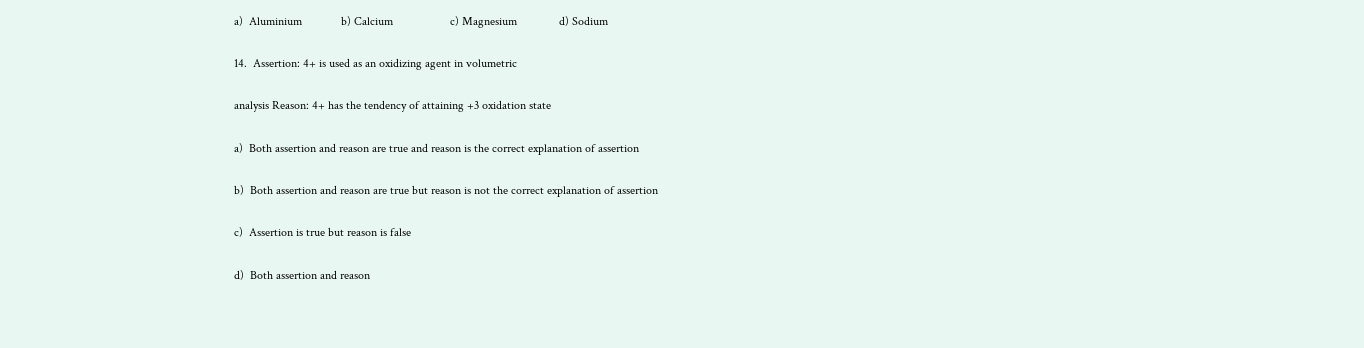a)  Aluminium             b) Calcium                   c) Magnesium              d) Sodium

14.  Assertion: 4+ is used as an oxidizing agent in volumetric

analysis Reason: 4+ has the tendency of attaining +3 oxidation state

a)  Both assertion and reason are true and reason is the correct explanation of assertion

b)  Both assertion and reason are true but reason is not the correct explanation of assertion

c)  Assertion is true but reason is false

d)  Both assertion and reason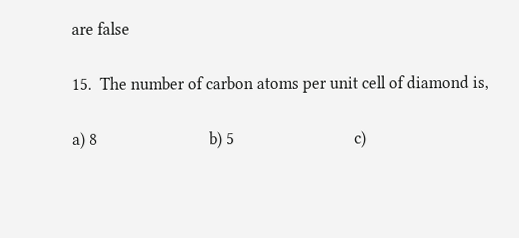are false

15.  The number of carbon atoms per unit cell of diamond is,

a) 8                            b) 5                              c)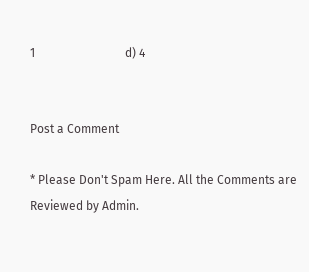1                              d) 4


Post a Comment

* Please Don't Spam Here. All the Comments are Reviewed by Admin.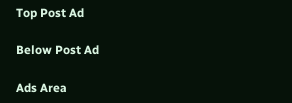Top Post Ad

Below Post Ad

Ads Area